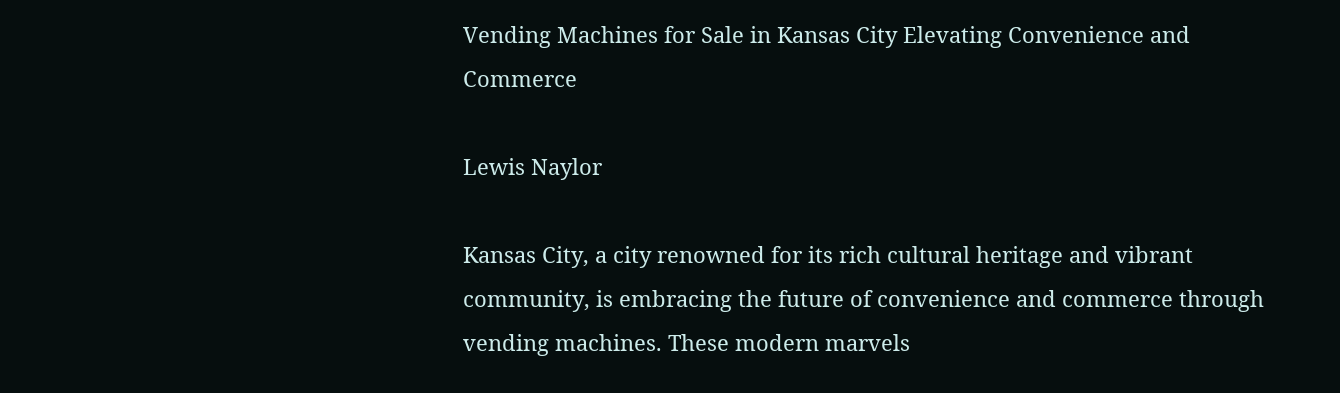Vending Machines for Sale in Kansas City Elevating Convenience and Commerce

Lewis Naylor

Kansas City, a city renowned for its rich cultural heritage and vibrant community, is embracing the future of convenience and commerce through vending machines. These modern marvels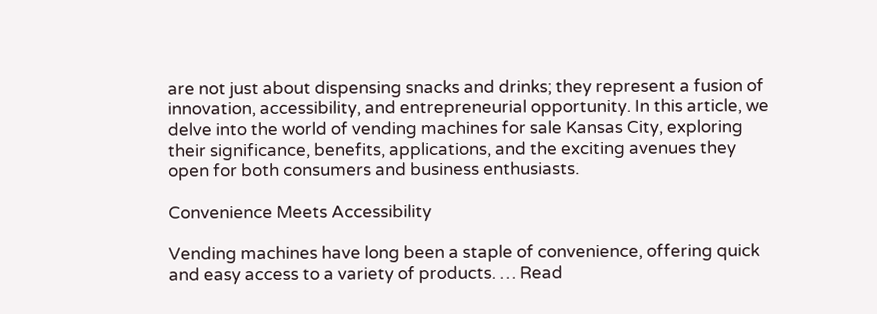are not just about dispensing snacks and drinks; they represent a fusion of innovation, accessibility, and entrepreneurial opportunity. In this article, we delve into the world of vending machines for sale Kansas City, exploring their significance, benefits, applications, and the exciting avenues they open for both consumers and business enthusiasts.

Convenience Meets Accessibility

Vending machines have long been a staple of convenience, offering quick and easy access to a variety of products. … Read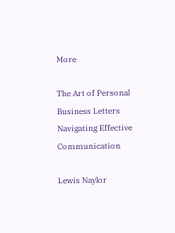More

The Art of Personal Business Letters Navigating Effective Communication

Lewis Naylor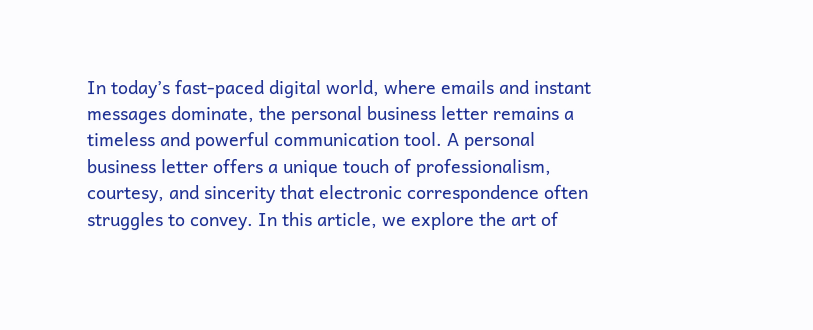In today’s fast-paced digital world, where emails and instant messages dominate, the personal business letter remains a timeless and powerful communication tool. A personal business letter offers a unique touch of professionalism, courtesy, and sincerity that electronic correspondence often struggles to convey. In this article, we explore the art of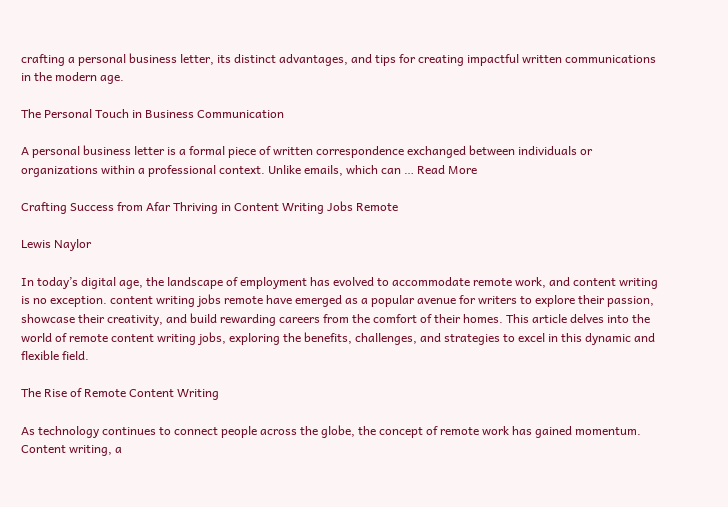crafting a personal business letter, its distinct advantages, and tips for creating impactful written communications in the modern age.

The Personal Touch in Business Communication

A personal business letter is a formal piece of written correspondence exchanged between individuals or organizations within a professional context. Unlike emails, which can … Read More

Crafting Success from Afar Thriving in Content Writing Jobs Remote

Lewis Naylor

In today’s digital age, the landscape of employment has evolved to accommodate remote work, and content writing is no exception. content writing jobs remote have emerged as a popular avenue for writers to explore their passion, showcase their creativity, and build rewarding careers from the comfort of their homes. This article delves into the world of remote content writing jobs, exploring the benefits, challenges, and strategies to excel in this dynamic and flexible field.

The Rise of Remote Content Writing

As technology continues to connect people across the globe, the concept of remote work has gained momentum. Content writing, a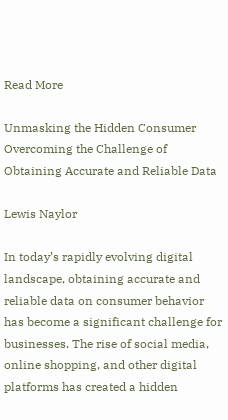Read More

Unmasking the Hidden Consumer Overcoming the Challenge of Obtaining Accurate and Reliable Data

Lewis Naylor

In today’s rapidly evolving digital landscape, obtaining accurate and reliable data on consumer behavior has become a significant challenge for businesses. The rise of social media, online shopping, and other digital platforms has created a hidden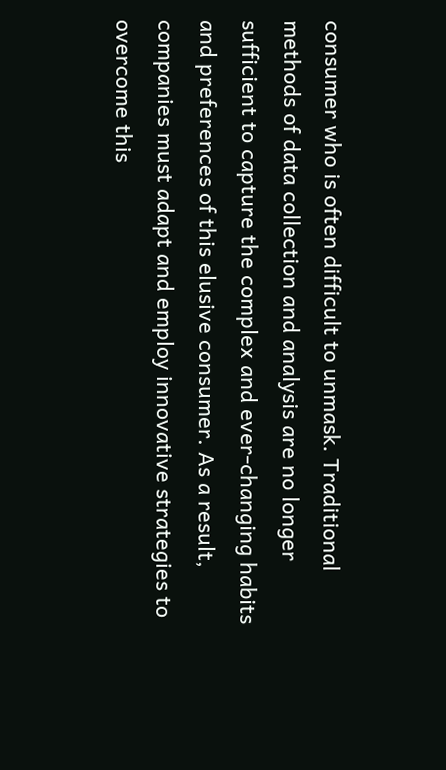consumer who is often difficult to unmask. Traditional methods of data collection and analysis are no longer sufficient to capture the complex and ever-changing habits and preferences of this elusive consumer. As a result, companies must adapt and employ innovative strategies to overcome this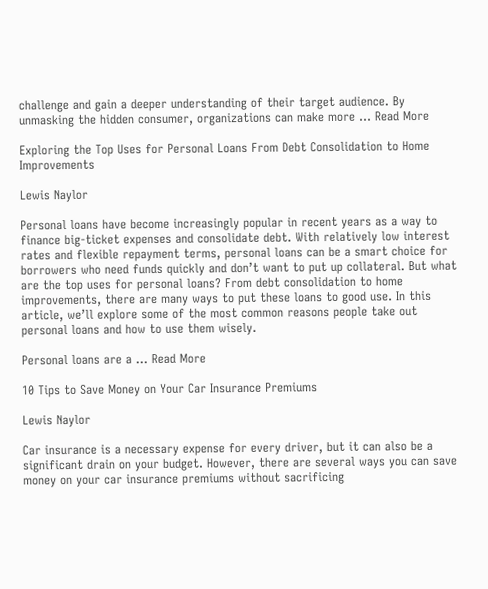challenge and gain a deeper understanding of their target audience. By unmasking the hidden consumer, organizations can make more … Read More

Exploring the Top Uses for Personal Loans From Debt Consolidation to Home Improvements

Lewis Naylor

Personal loans have become increasingly popular in recent years as a way to finance big-ticket expenses and consolidate debt. With relatively low interest rates and flexible repayment terms, personal loans can be a smart choice for borrowers who need funds quickly and don’t want to put up collateral. But what are the top uses for personal loans? From debt consolidation to home improvements, there are many ways to put these loans to good use. In this article, we’ll explore some of the most common reasons people take out personal loans and how to use them wisely.

Personal loans are a … Read More

10 Tips to Save Money on Your Car Insurance Premiums

Lewis Naylor

Car insurance is a necessary expense for every driver, but it can also be a significant drain on your budget. However, there are several ways you can save money on your car insurance premiums without sacrificing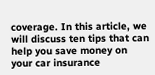coverage. In this article, we will discuss ten tips that can help you save money on your car insurance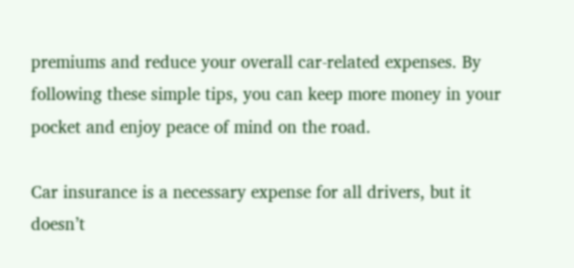premiums and reduce your overall car-related expenses. By following these simple tips, you can keep more money in your pocket and enjoy peace of mind on the road.

Car insurance is a necessary expense for all drivers, but it doesn’t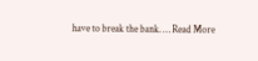have to break the bank. … Read More